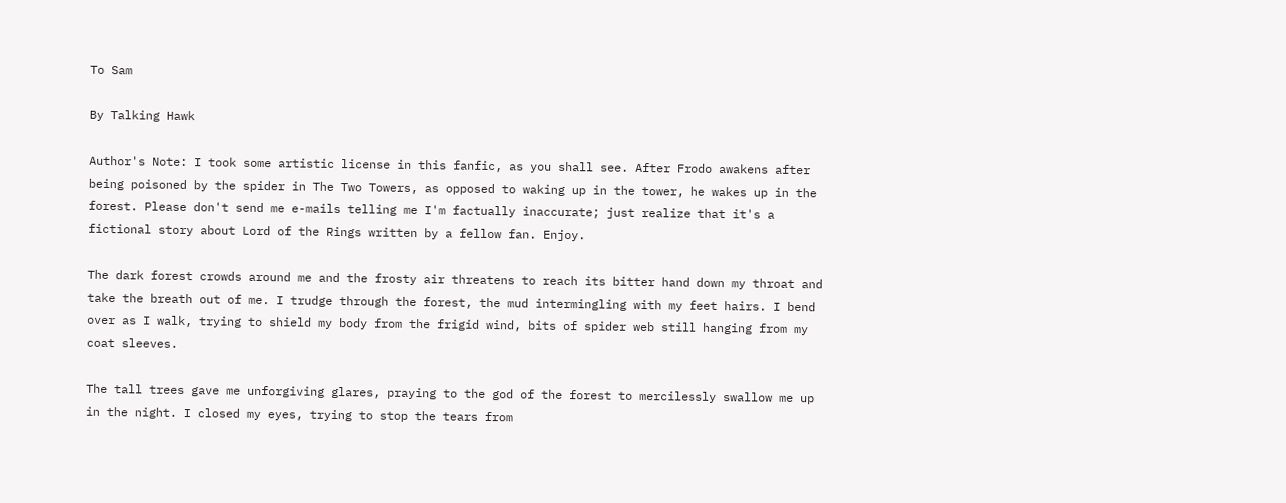To Sam

By Talking Hawk

Author's Note: I took some artistic license in this fanfic, as you shall see. After Frodo awakens after being poisoned by the spider in The Two Towers, as opposed to waking up in the tower, he wakes up in the forest. Please don't send me e-mails telling me I'm factually inaccurate; just realize that it's a fictional story about Lord of the Rings written by a fellow fan. Enjoy.

The dark forest crowds around me and the frosty air threatens to reach its bitter hand down my throat and take the breath out of me. I trudge through the forest, the mud intermingling with my feet hairs. I bend over as I walk, trying to shield my body from the frigid wind, bits of spider web still hanging from my coat sleeves.

The tall trees gave me unforgiving glares, praying to the god of the forest to mercilessly swallow me up in the night. I closed my eyes, trying to stop the tears from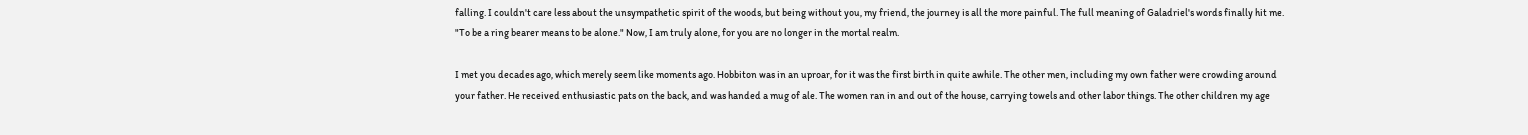falling. I couldn't care less about the unsympathetic spirit of the woods, but being without you, my friend, the journey is all the more painful. The full meaning of Galadriel's words finally hit me. "To be a ring bearer means to be alone." Now, I am truly alone, for you are no longer in the mortal realm.

I met you decades ago, which merely seem like moments ago. Hobbiton was in an uproar, for it was the first birth in quite awhile. The other men, including my own father were crowding around your father. He received enthusiastic pats on the back, and was handed a mug of ale. The women ran in and out of the house, carrying towels and other labor things. The other children my age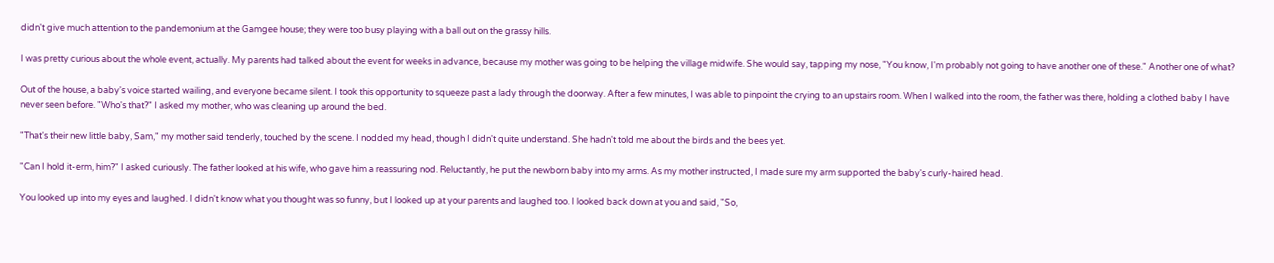didn't give much attention to the pandemonium at the Gamgee house; they were too busy playing with a ball out on the grassy hills.

I was pretty curious about the whole event, actually. My parents had talked about the event for weeks in advance, because my mother was going to be helping the village midwife. She would say, tapping my nose, "You know, I'm probably not going to have another one of these." Another one of what?

Out of the house, a baby's voice started wailing, and everyone became silent. I took this opportunity to squeeze past a lady through the doorway. After a few minutes, I was able to pinpoint the crying to an upstairs room. When I walked into the room, the father was there, holding a clothed baby I have never seen before. "Who's that?" I asked my mother, who was cleaning up around the bed.

"That's their new little baby, Sam," my mother said tenderly, touched by the scene. I nodded my head, though I didn't quite understand. She hadn't told me about the birds and the bees yet.

"Can I hold it-erm, him?" I asked curiously. The father looked at his wife, who gave him a reassuring nod. Reluctantly, he put the newborn baby into my arms. As my mother instructed, I made sure my arm supported the baby's curly-haired head.

You looked up into my eyes and laughed. I didn't know what you thought was so funny, but I looked up at your parents and laughed too. I looked back down at you and said, "So,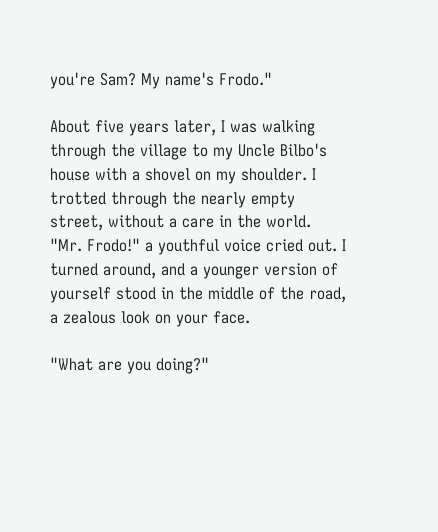you're Sam? My name's Frodo."

About five years later, I was walking through the village to my Uncle Bilbo's house with a shovel on my shoulder. I trotted through the nearly empty street, without a care in the world. "Mr. Frodo!" a youthful voice cried out. I turned around, and a younger version of yourself stood in the middle of the road, a zealous look on your face.

"What are you doing?"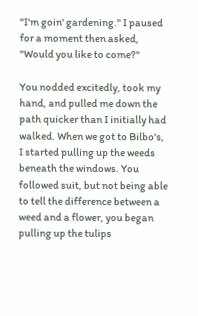"I'm goin' gardening." I paused for a moment then asked, "Would you like to come?"

You nodded excitedly, took my hand, and pulled me down the path quicker than I initially had walked. When we got to Bilbo's, I started pulling up the weeds beneath the windows. You followed suit, but not being able to tell the difference between a weed and a flower, you began pulling up the tulips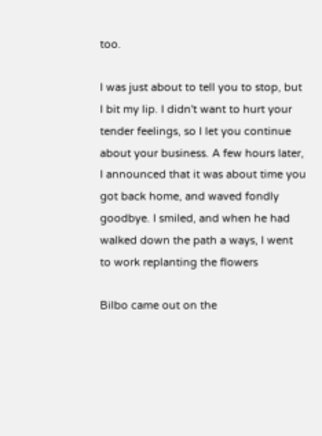too.

I was just about to tell you to stop, but I bit my lip. I didn't want to hurt your tender feelings, so I let you continue about your business. A few hours later, I announced that it was about time you got back home, and waved fondly goodbye. I smiled, and when he had walked down the path a ways, I went to work replanting the flowers

Bilbo came out on the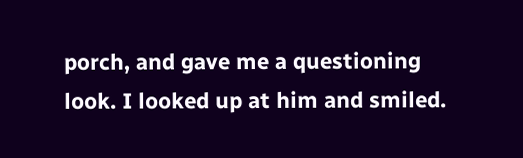porch, and gave me a questioning look. I looked up at him and smiled.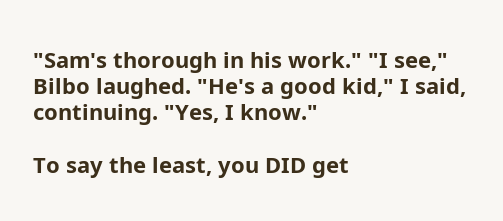"Sam's thorough in his work." "I see," Bilbo laughed. "He's a good kid," I said, continuing. "Yes, I know."

To say the least, you DID get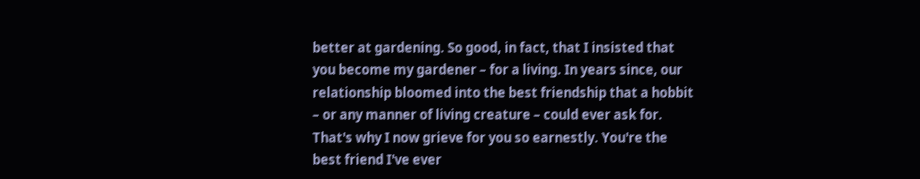better at gardening. So good, in fact, that I insisted that you become my gardener – for a living. In years since, our relationship bloomed into the best friendship that a hobbit – or any manner of living creature – could ever ask for. That's why I now grieve for you so earnestly. You're the best friend I've ever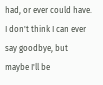had, or ever could have. I don't think I can ever say goodbye, but maybe I'll be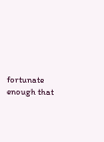fortunate enough that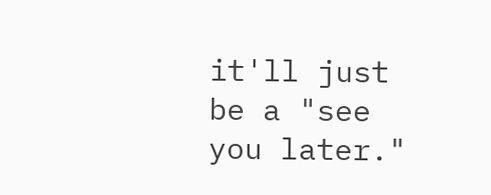it'll just be a "see you later."